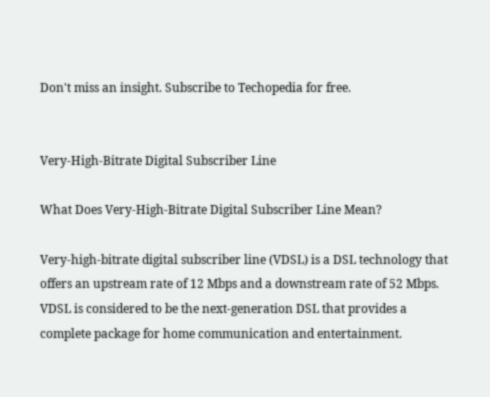Don't miss an insight. Subscribe to Techopedia for free.


Very-High-Bitrate Digital Subscriber Line

What Does Very-High-Bitrate Digital Subscriber Line Mean?

Very-high-bitrate digital subscriber line (VDSL) is a DSL technology that offers an upstream rate of 12 Mbps and a downstream rate of 52 Mbps. VDSL is considered to be the next-generation DSL that provides a complete package for home communication and entertainment.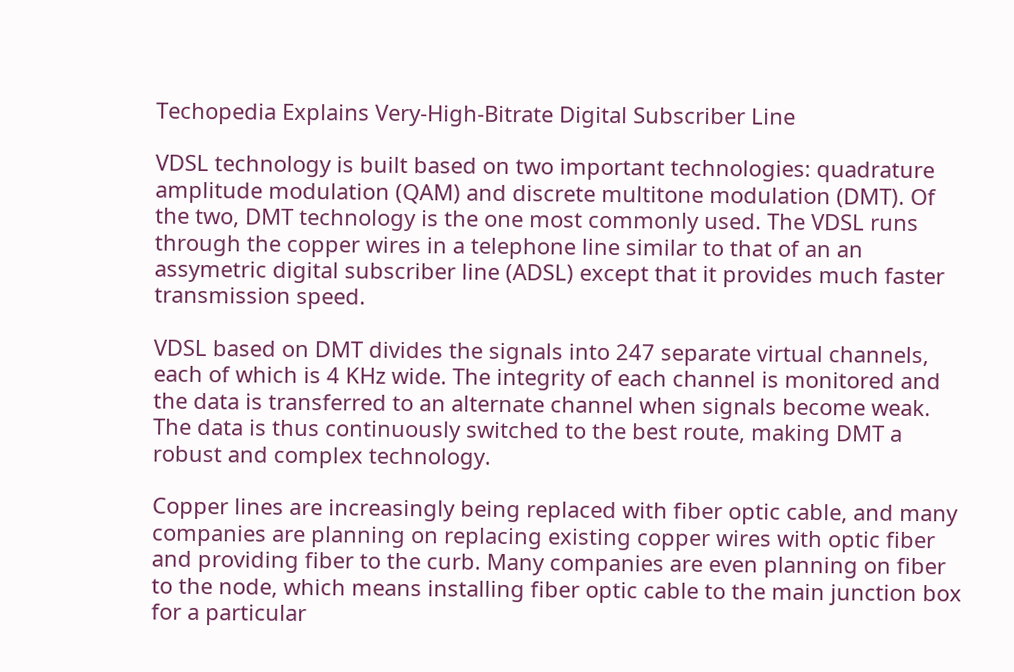Techopedia Explains Very-High-Bitrate Digital Subscriber Line

VDSL technology is built based on two important technologies: quadrature amplitude modulation (QAM) and discrete multitone modulation (DMT). Of the two, DMT technology is the one most commonly used. The VDSL runs through the copper wires in a telephone line similar to that of an an assymetric digital subscriber line (ADSL) except that it provides much faster transmission speed.

VDSL based on DMT divides the signals into 247 separate virtual channels, each of which is 4 KHz wide. The integrity of each channel is monitored and the data is transferred to an alternate channel when signals become weak. The data is thus continuously switched to the best route, making DMT a robust and complex technology.

Copper lines are increasingly being replaced with fiber optic cable, and many companies are planning on replacing existing copper wires with optic fiber and providing fiber to the curb. Many companies are even planning on fiber to the node, which means installing fiber optic cable to the main junction box for a particular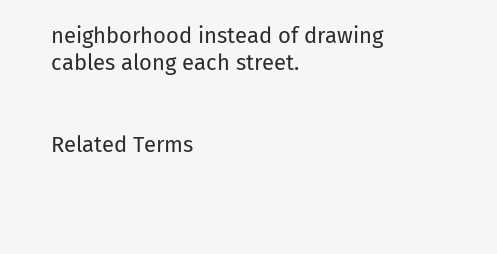neighborhood instead of drawing cables along each street.


Related Terms